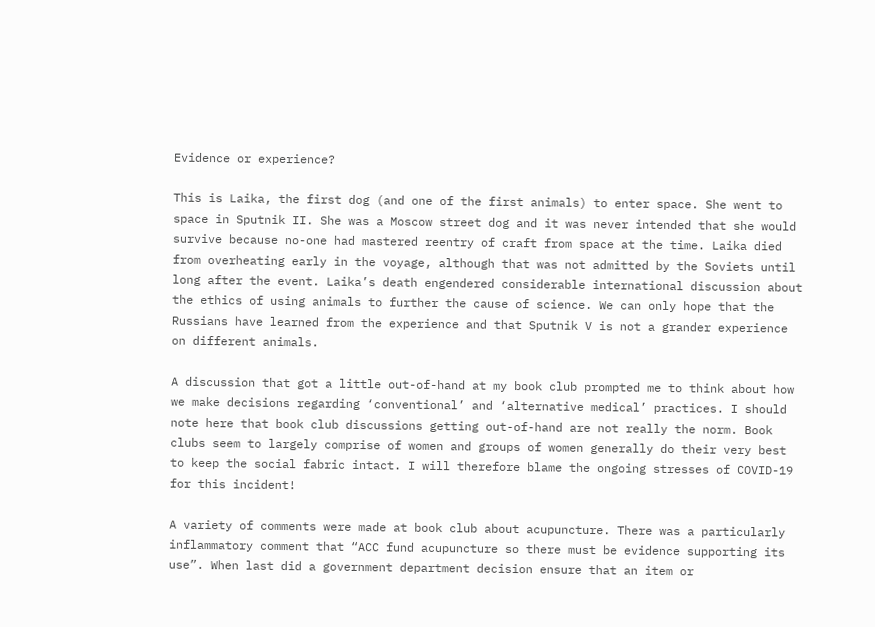Evidence or experience?

This is Laika, the first dog (and one of the first animals) to enter space. She went to space in Sputnik II. She was a Moscow street dog and it was never intended that she would survive because no-one had mastered reentry of craft from space at the time. Laika died from overheating early in the voyage, although that was not admitted by the Soviets until long after the event. Laika’s death engendered considerable international discussion about the ethics of using animals to further the cause of science. We can only hope that the Russians have learned from the experience and that Sputnik V is not a grander experience on different animals.

A discussion that got a little out-of-hand at my book club prompted me to think about how we make decisions regarding ‘conventional’ and ‘alternative medical’ practices. I should note here that book club discussions getting out-of-hand are not really the norm. Book clubs seem to largely comprise of women and groups of women generally do their very best to keep the social fabric intact. I will therefore blame the ongoing stresses of COVID-19 for this incident!

A variety of comments were made at book club about acupuncture. There was a particularly inflammatory comment that “ACC fund acupuncture so there must be evidence supporting its use”. When last did a government department decision ensure that an item or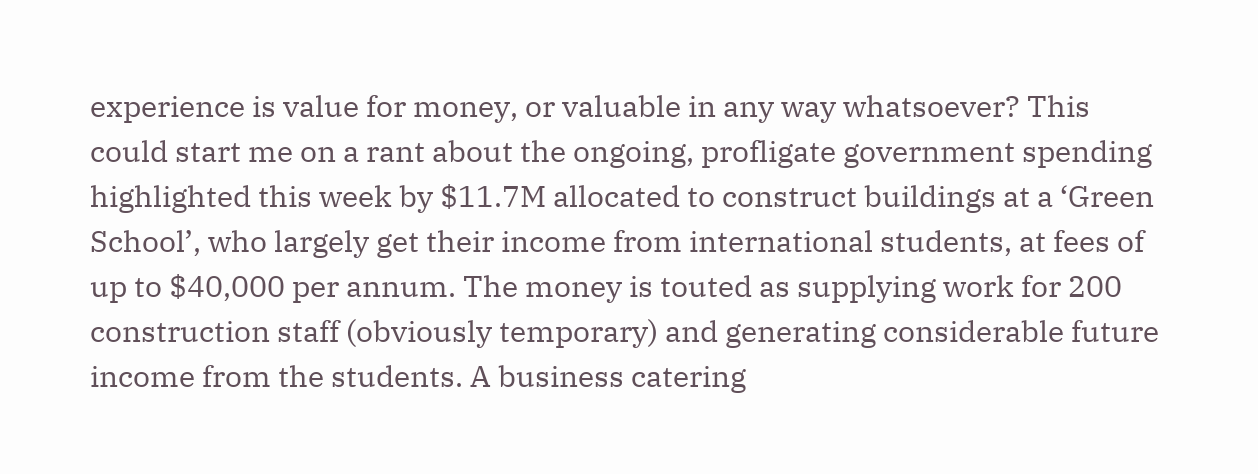experience is value for money, or valuable in any way whatsoever? This could start me on a rant about the ongoing, profligate government spending highlighted this week by $11.7M allocated to construct buildings at a ‘Green School’, who largely get their income from international students, at fees of up to $40,000 per annum. The money is touted as supplying work for 200 construction staff (obviously temporary) and generating considerable future income from the students. A business catering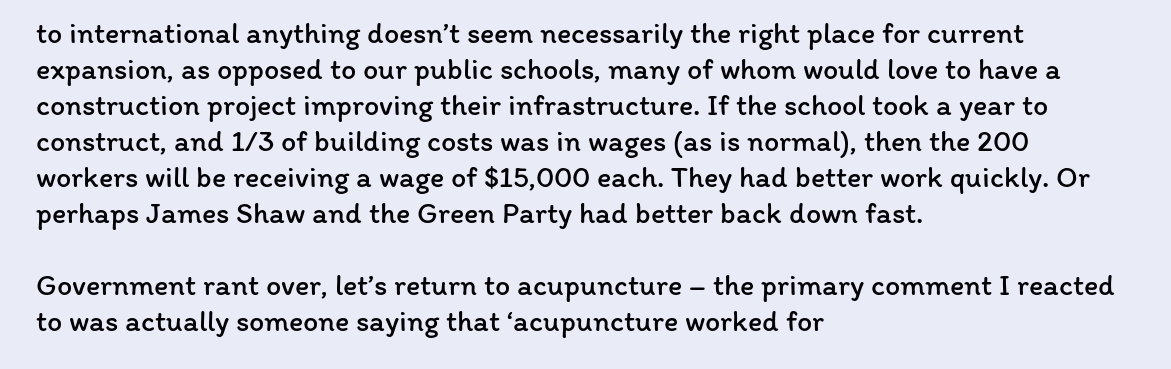to international anything doesn’t seem necessarily the right place for current expansion, as opposed to our public schools, many of whom would love to have a construction project improving their infrastructure. If the school took a year to construct, and 1/3 of building costs was in wages (as is normal), then the 200 workers will be receiving a wage of $15,000 each. They had better work quickly. Or perhaps James Shaw and the Green Party had better back down fast.

Government rant over, let’s return to acupuncture – the primary comment I reacted to was actually someone saying that ‘acupuncture worked for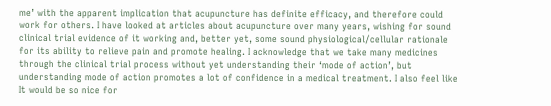me’ with the apparent implication that acupuncture has definite efficacy, and therefore could work for others. I have looked at articles about acupuncture over many years, wishing for sound clinical trial evidence of it working and, better yet, some sound physiological/cellular rationale for its ability to relieve pain and promote healing. I acknowledge that we take many medicines through the clinical trial process without yet understanding their ‘mode of action’, but understanding mode of action promotes a lot of confidence in a medical treatment. I also feel like It would be so nice for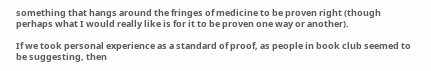something that hangs around the fringes of medicine to be proven right (though perhaps what I would really like is for it to be proven one way or another).

If we took personal experience as a standard of proof, as people in book club seemed to be suggesting, then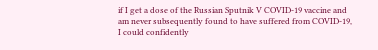if I get a dose of the Russian Sputnik V COVID-19 vaccine and am never subsequently found to have suffered from COVID-19, I could confidently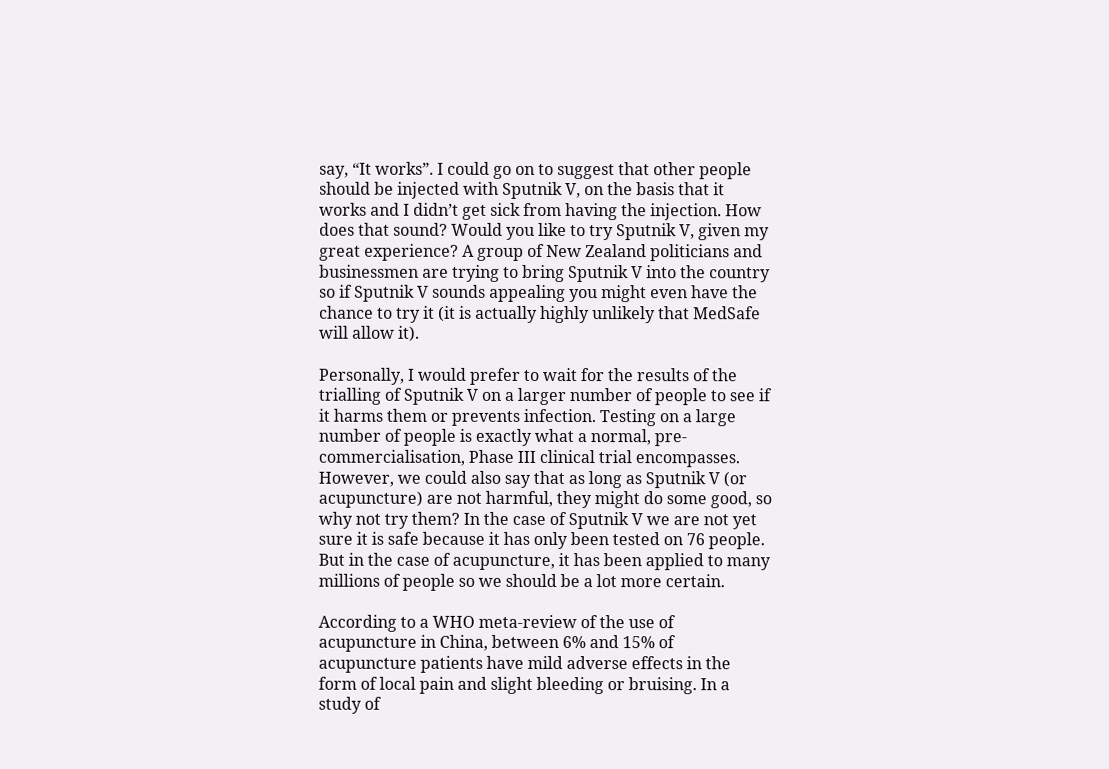say, “It works”. I could go on to suggest that other people should be injected with Sputnik V, on the basis that it works and I didn’t get sick from having the injection. How does that sound? Would you like to try Sputnik V, given my great experience? A group of New Zealand politicians and businessmen are trying to bring Sputnik V into the country so if Sputnik V sounds appealing you might even have the chance to try it (it is actually highly unlikely that MedSafe will allow it).

Personally, I would prefer to wait for the results of the trialling of Sputnik V on a larger number of people to see if it harms them or prevents infection. Testing on a large number of people is exactly what a normal, pre-commercialisation, Phase III clinical trial encompasses. However, we could also say that as long as Sputnik V (or acupuncture) are not harmful, they might do some good, so why not try them? In the case of Sputnik V we are not yet sure it is safe because it has only been tested on 76 people. But in the case of acupuncture, it has been applied to many millions of people so we should be a lot more certain.

According to a WHO meta-review of the use of acupuncture in China, between 6% and 15% of acupuncture patients have mild adverse effects in the form of local pain and slight bleeding or bruising. In a study of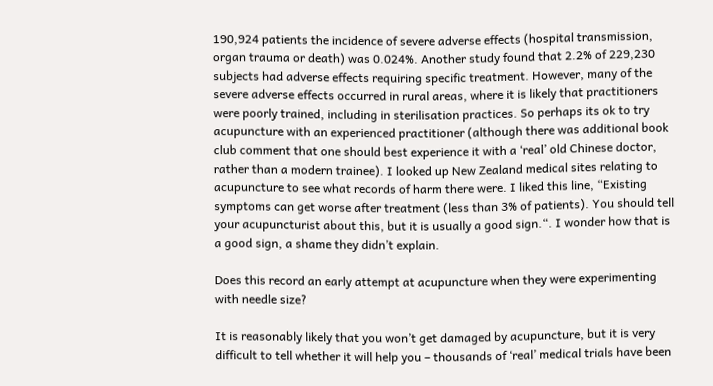190,924 patients the incidence of severe adverse effects (hospital transmission, organ trauma or death) was 0.024%. Another study found that 2.2% of 229,230 subjects had adverse effects requiring specific treatment. However, many of the severe adverse effects occurred in rural areas, where it is likely that practitioners were poorly trained, including in sterilisation practices. So perhaps its ok to try acupuncture with an experienced practitioner (although there was additional book club comment that one should best experience it with a ‘real’ old Chinese doctor, rather than a modern trainee). I looked up New Zealand medical sites relating to acupuncture to see what records of harm there were. I liked this line, “Existing symptoms can get worse after treatment (less than 3% of patients). You should tell your acupuncturist about this, but it is usually a good sign.“. I wonder how that is a good sign, a shame they didn’t explain.

Does this record an early attempt at acupuncture when they were experimenting with needle size?

It is reasonably likely that you won’t get damaged by acupuncture, but it is very difficult to tell whether it will help you – thousands of ‘real’ medical trials have been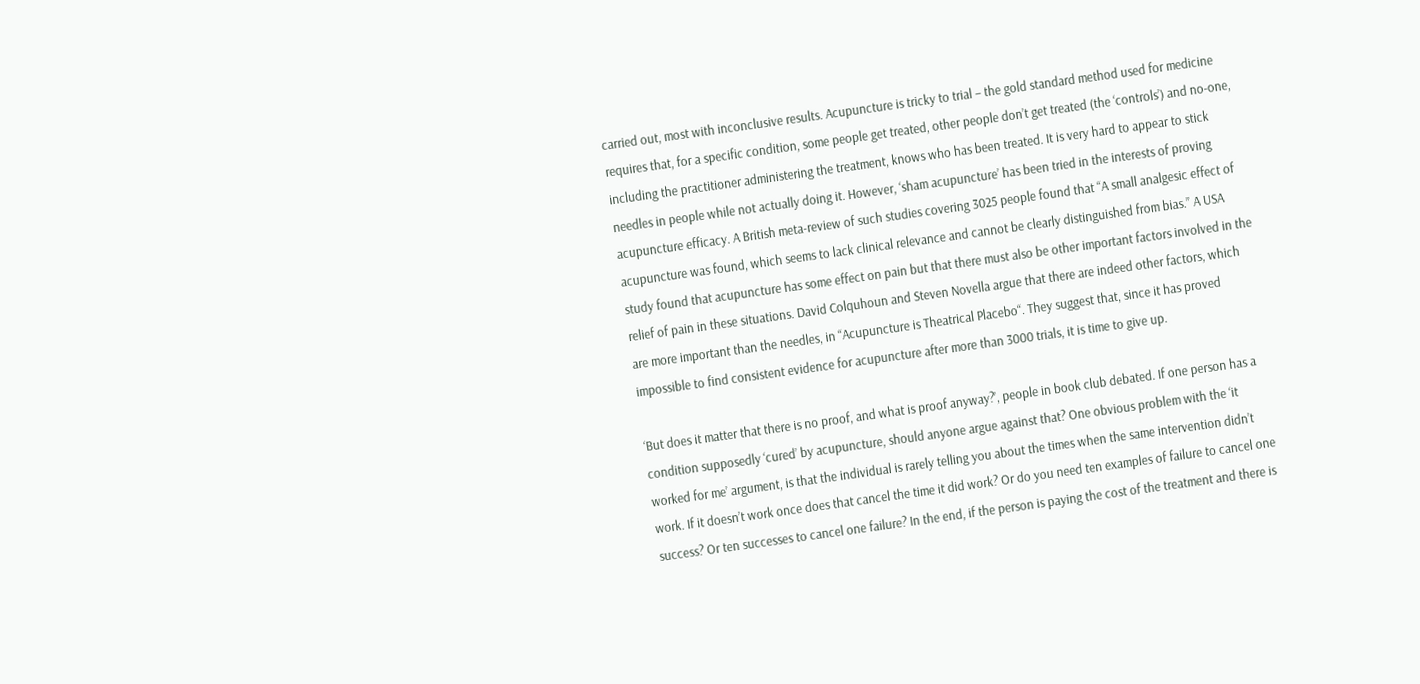carried out, most with inconclusive results. Acupuncture is tricky to trial – the gold standard method used for medicine requires that, for a specific condition, some people get treated, other people don’t get treated (the ‘controls’) and no-one, including the practitioner administering the treatment, knows who has been treated. It is very hard to appear to stick needles in people while not actually doing it. However, ‘sham acupuncture’ has been tried in the interests of proving acupuncture efficacy. A British meta-review of such studies covering 3025 people found that “A small analgesic effect of acupuncture was found, which seems to lack clinical relevance and cannot be clearly distinguished from bias.” A USA study found that acupuncture has some effect on pain but that there must also be other important factors involved in the relief of pain in these situations. David Colquhoun and Steven Novella argue that there are indeed other factors, which are more important than the needles, in “Acupuncture is Theatrical Placebo“. They suggest that, since it has proved impossible to find consistent evidence for acupuncture after more than 3000 trials, it is time to give up.

‘But does it matter that there is no proof, and what is proof anyway?’, people in book club debated. If one person has a condition supposedly ‘cured’ by acupuncture, should anyone argue against that? One obvious problem with the ‘it worked for me’ argument, is that the individual is rarely telling you about the times when the same intervention didn’t work. If it doesn’t work once does that cancel the time it did work? Or do you need ten examples of failure to cancel one success? Or ten successes to cancel one failure? In the end, if the person is paying the cost of the treatment and there is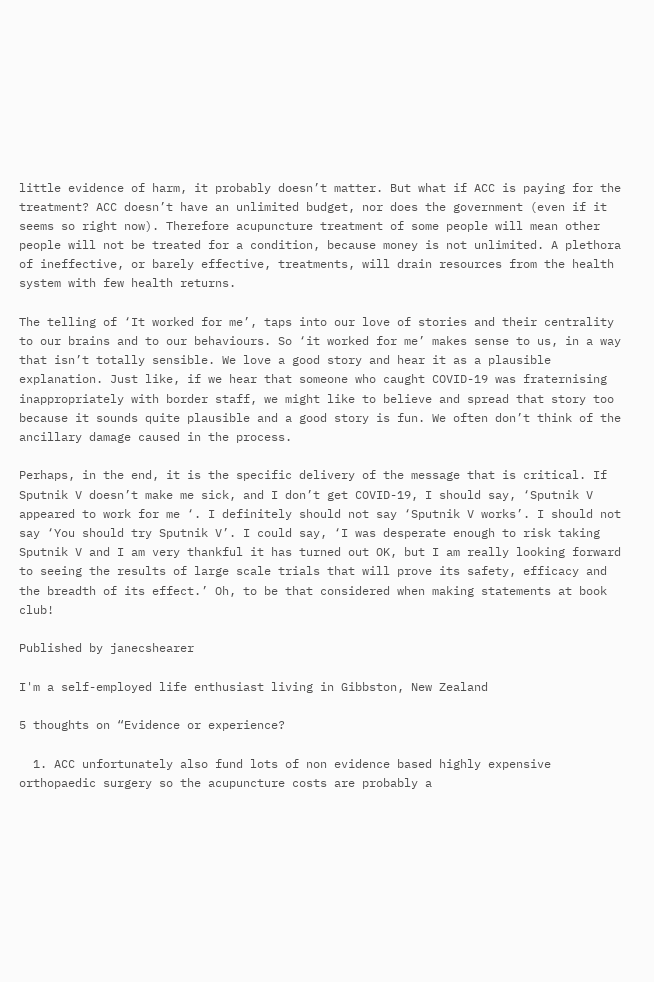little evidence of harm, it probably doesn’t matter. But what if ACC is paying for the treatment? ACC doesn’t have an unlimited budget, nor does the government (even if it seems so right now). Therefore acupuncture treatment of some people will mean other people will not be treated for a condition, because money is not unlimited. A plethora of ineffective, or barely effective, treatments, will drain resources from the health system with few health returns.

The telling of ‘It worked for me’, taps into our love of stories and their centrality to our brains and to our behaviours. So ‘it worked for me’ makes sense to us, in a way that isn’t totally sensible. We love a good story and hear it as a plausible explanation. Just like, if we hear that someone who caught COVID-19 was fraternising inappropriately with border staff, we might like to believe and spread that story too because it sounds quite plausible and a good story is fun. We often don’t think of the ancillary damage caused in the process.

Perhaps, in the end, it is the specific delivery of the message that is critical. If Sputnik V doesn’t make me sick, and I don’t get COVID-19, I should say, ‘Sputnik V appeared to work for me ‘. I definitely should not say ‘Sputnik V works’. I should not say ‘You should try Sputnik V’. I could say, ‘I was desperate enough to risk taking Sputnik V and I am very thankful it has turned out OK, but I am really looking forward to seeing the results of large scale trials that will prove its safety, efficacy and the breadth of its effect.’ Oh, to be that considered when making statements at book club!

Published by janecshearer

I'm a self-employed life enthusiast living in Gibbston, New Zealand

5 thoughts on “Evidence or experience?

  1. ACC unfortunately also fund lots of non evidence based highly expensive orthopaedic surgery so the acupuncture costs are probably a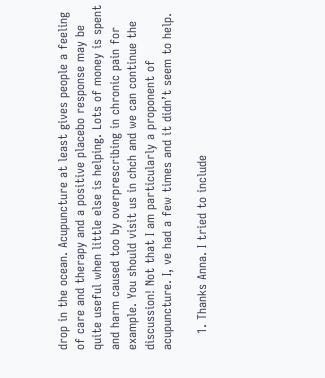drop in the ocean. Acupuncture at least gives people a feeling of care and therapy and a positive placebo response may be quite useful when little else is helping. Lots of money is spent and harm caused too by overprescribing in chronic pain for example. You should visit us in chch and we can continue the discussion! Not that I am particularly a proponent of acupuncture. I, ve had a few times and it didn’t seem to help.

    1. Thanks Anna. I tried to include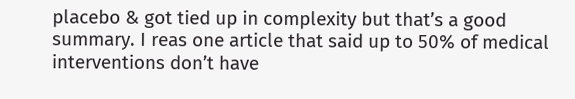placebo & got tied up in complexity but that’s a good summary. I reas one article that said up to 50% of medical interventions don’t have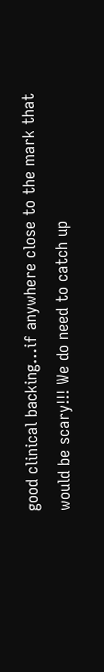good clinical backing…if anywhere close to the mark that would be scary!!! We do need to catch up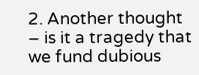2. Another thought – is it a tragedy that we fund dubious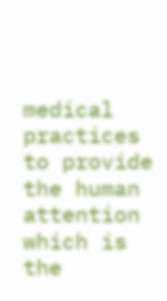medical practices to provide the human attention which is the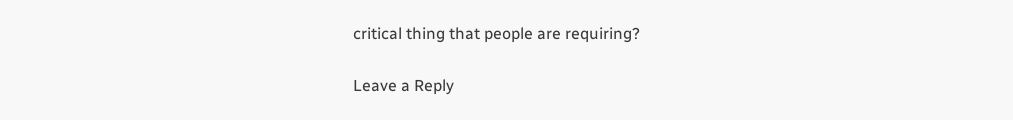critical thing that people are requiring?

Leave a Reply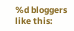%d bloggers like this: